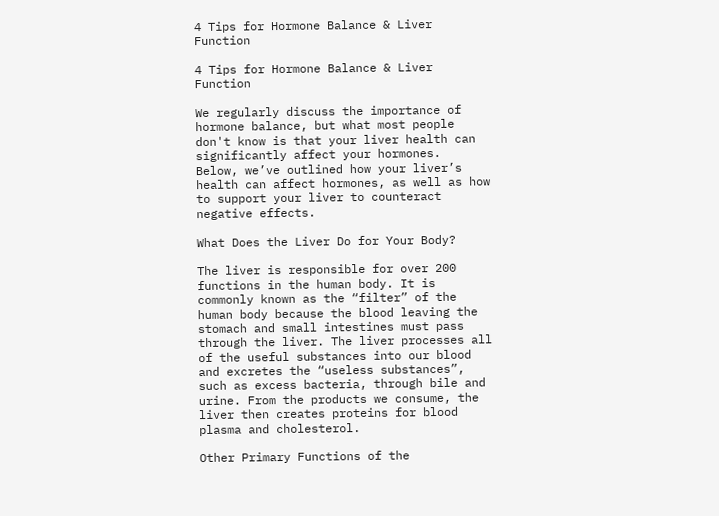4 Tips for Hormone Balance & Liver Function

4 Tips for Hormone Balance & Liver Function

We regularly discuss the importance of hormone balance, but what most people don't know is that your liver health can significantly affect your hormones.  Below, we’ve outlined how your liver’s health can affect hormones, as well as how to support your liver to counteract negative effects.

What Does the Liver Do for Your Body?

The liver is responsible for over 200 functions in the human body. It is commonly known as the “filter” of the human body because the blood leaving the stomach and small intestines must pass through the liver. The liver processes all of the useful substances into our blood and excretes the “useless substances”, such as excess bacteria, through bile and urine. From the products we consume, the liver then creates proteins for blood plasma and cholesterol.

Other Primary Functions of the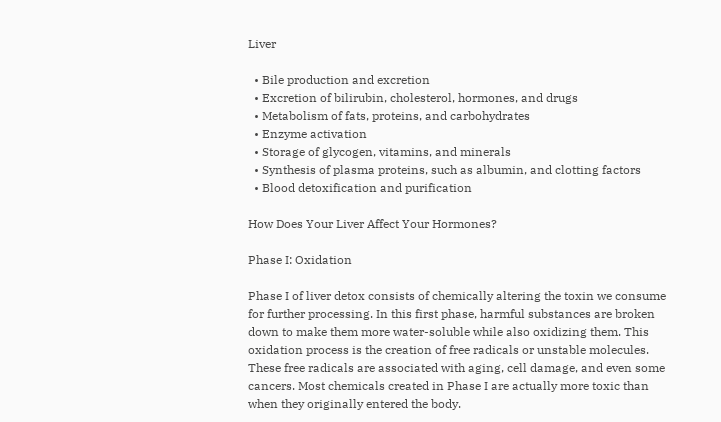Liver

  • Bile production and excretion
  • Excretion of bilirubin, cholesterol, hormones, and drugs
  • Metabolism of fats, proteins, and carbohydrates
  • Enzyme activation
  • Storage of glycogen, vitamins, and minerals
  • Synthesis of plasma proteins, such as albumin, and clotting factors
  • Blood detoxification and purification

How Does Your Liver Affect Your Hormones?

Phase I: Oxidation

Phase I of liver detox consists of chemically altering the toxin we consume for further processing. In this first phase, harmful substances are broken down to make them more water-soluble while also oxidizing them. This oxidation process is the creation of free radicals or unstable molecules. These free radicals are associated with aging, cell damage, and even some cancers. Most chemicals created in Phase I are actually more toxic than when they originally entered the body.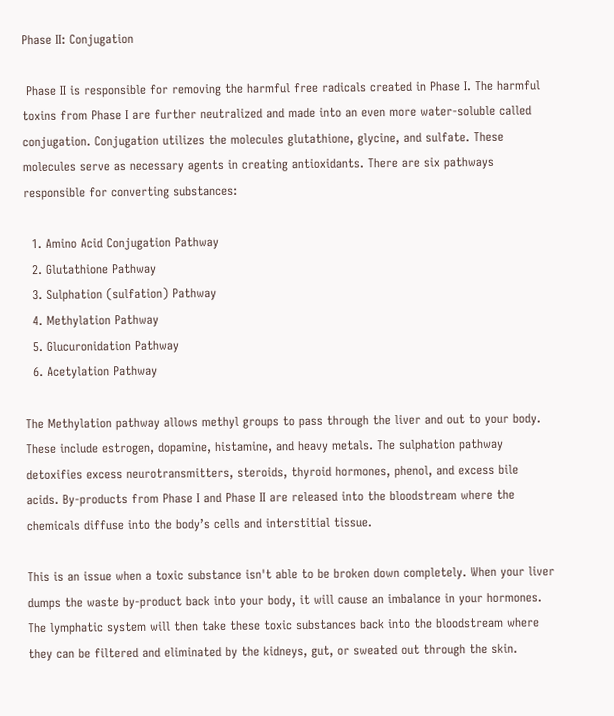Phase II: Conjugation

 Phase II is responsible for removing the harmful free radicals created in Phase I. The harmful toxins from Phase I are further neutralized and made into an even more water-soluble called conjugation. Conjugation utilizes the molecules glutathione, glycine, and sulfate. These molecules serve as necessary agents in creating antioxidants. There are six pathways responsible for converting substances:

  1. Amino Acid Conjugation Pathway
  2. Glutathione Pathway
  3. Sulphation (sulfation) Pathway
  4. Methylation Pathway
  5. Glucuronidation Pathway
  6. Acetylation Pathway

The Methylation pathway allows methyl groups to pass through the liver and out to your body. These include estrogen, dopamine, histamine, and heavy metals. The sulphation pathway detoxifies excess neurotransmitters, steroids, thyroid hormones, phenol, and excess bile acids. By-products from Phase I and Phase II are released into the bloodstream where the chemicals diffuse into the body’s cells and interstitial tissue.

This is an issue when a toxic substance isn't able to be broken down completely. When your liver dumps the waste by-product back into your body, it will cause an imbalance in your hormones. The lymphatic system will then take these toxic substances back into the bloodstream where they can be filtered and eliminated by the kidneys, gut, or sweated out through the skin.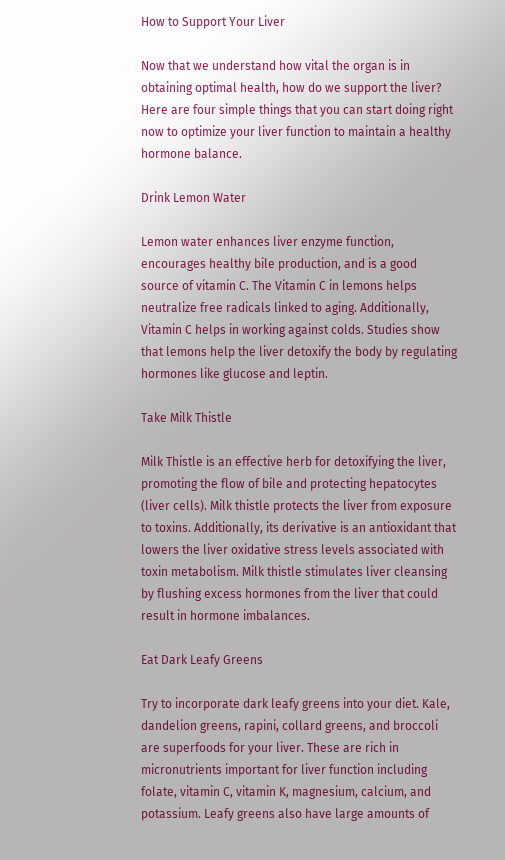How to Support Your Liver

Now that we understand how vital the organ is in obtaining optimal health, how do we support the liver? Here are four simple things that you can start doing right now to optimize your liver function to maintain a healthy hormone balance.

Drink Lemon Water

Lemon water enhances liver enzyme function, encourages healthy bile production, and is a good source of vitamin C. The Vitamin C in lemons helps neutralize free radicals linked to aging. Additionally, Vitamin C helps in working against colds. Studies show that lemons help the liver detoxify the body by regulating hormones like glucose and leptin.

Take Milk Thistle

Milk Thistle is an effective herb for detoxifying the liver, promoting the flow of bile and protecting hepatocytes (liver cells). Milk thistle protects the liver from exposure to toxins. Additionally, its derivative is an antioxidant that lowers the liver oxidative stress levels associated with toxin metabolism. Milk thistle stimulates liver cleansing by flushing excess hormones from the liver that could result in hormone imbalances.

Eat Dark Leafy Greens

Try to incorporate dark leafy greens into your diet. Kale, dandelion greens, rapini, collard greens, and broccoli are superfoods for your liver. These are rich in micronutrients important for liver function including folate, vitamin C, vitamin K, magnesium, calcium, and potassium. Leafy greens also have large amounts of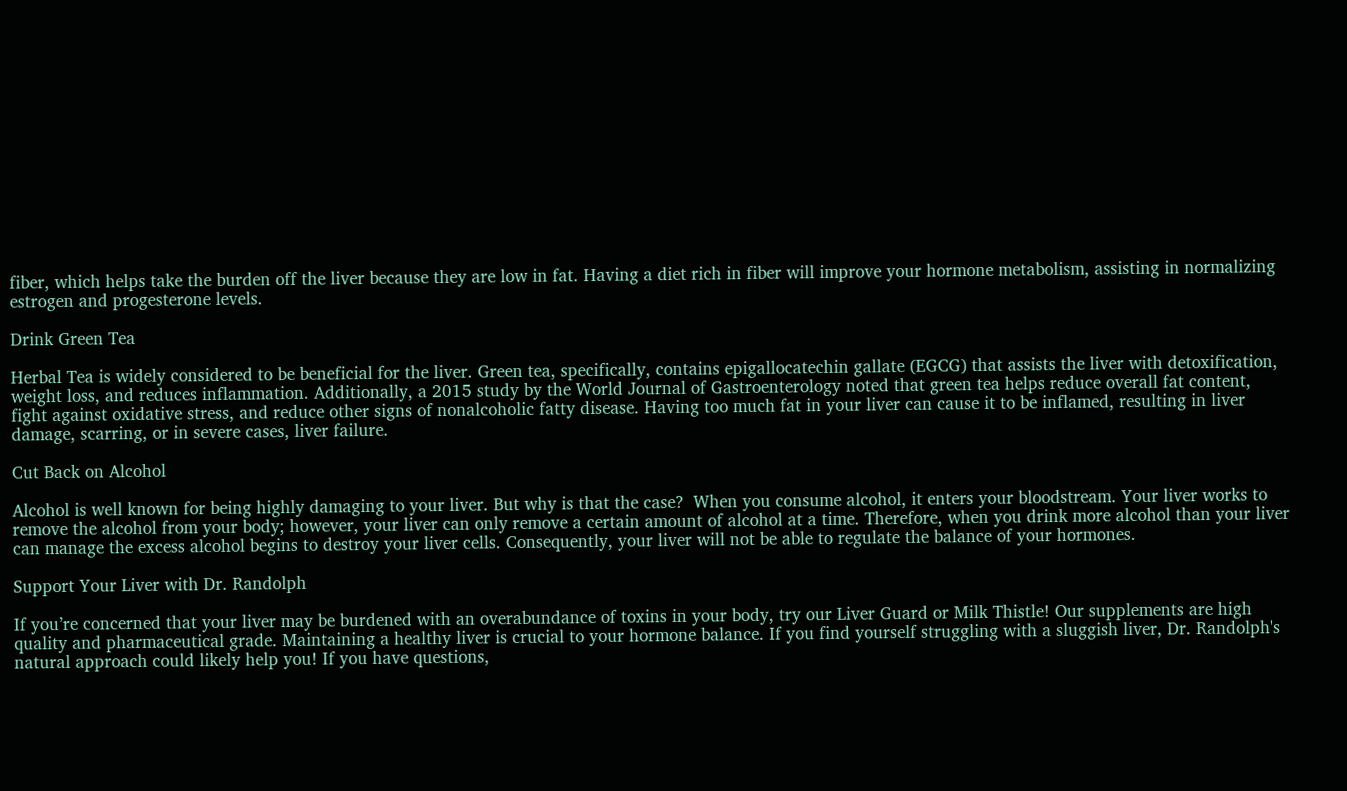fiber, which helps take the burden off the liver because they are low in fat. Having a diet rich in fiber will improve your hormone metabolism, assisting in normalizing estrogen and progesterone levels.

Drink Green Tea

Herbal Tea is widely considered to be beneficial for the liver. Green tea, specifically, contains epigallocatechin gallate (EGCG) that assists the liver with detoxification, weight loss, and reduces inflammation. Additionally, a 2015 study by the World Journal of Gastroenterology noted that green tea helps reduce overall fat content, fight against oxidative stress, and reduce other signs of nonalcoholic fatty disease. Having too much fat in your liver can cause it to be inflamed, resulting in liver damage, scarring, or in severe cases, liver failure.

Cut Back on Alcohol

Alcohol is well known for being highly damaging to your liver. But why is that the case?  When you consume alcohol, it enters your bloodstream. Your liver works to remove the alcohol from your body; however, your liver can only remove a certain amount of alcohol at a time. Therefore, when you drink more alcohol than your liver can manage the excess alcohol begins to destroy your liver cells. Consequently, your liver will not be able to regulate the balance of your hormones.

Support Your Liver with Dr. Randolph

If you’re concerned that your liver may be burdened with an overabundance of toxins in your body, try our Liver Guard or Milk Thistle! Our supplements are high quality and pharmaceutical grade. Maintaining a healthy liver is crucial to your hormone balance. If you find yourself struggling with a sluggish liver, Dr. Randolph's natural approach could likely help you! If you have questions,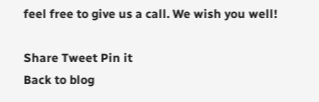feel free to give us a call. We wish you well!

Share Tweet Pin it
Back to blog